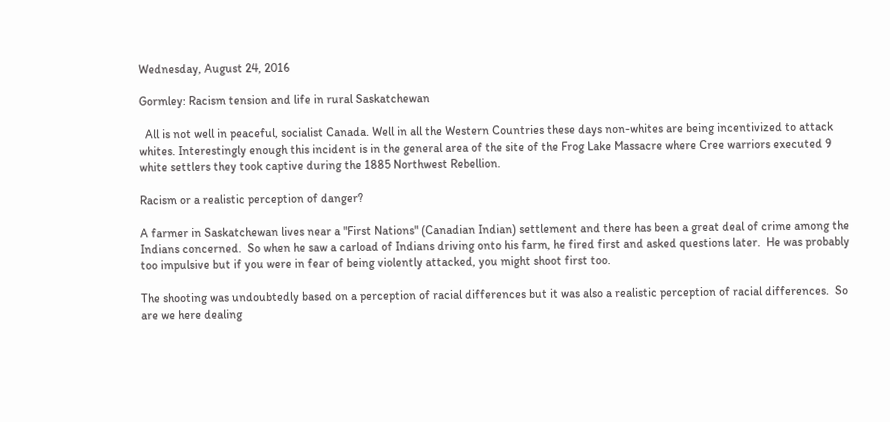Wednesday, August 24, 2016

Gormley: Racism tension and life in rural Saskatchewan

  All is not well in peaceful, socialist Canada. Well in all the Western Countries these days non-whites are being incentivized to attack whites. Interestingly enough this incident is in the general area of the site of the Frog Lake Massacre where Cree warriors executed 9 white settlers they took captive during the 1885 Northwest Rebellion.

Racism or a realistic perception of danger?

A farmer in Saskatchewan lives near a "First Nations" (Canadian Indian) settlement and there has been a great deal of crime among the Indians concerned.  So when he saw a carload of Indians driving onto his farm, he fired first and asked questions later.  He was probably too impulsive but if you were in fear of being violently attacked, you might shoot first too.

The shooting was undoubtedly based on a perception of racial differences but it was also a realistic perception of racial differences.  So are we here dealing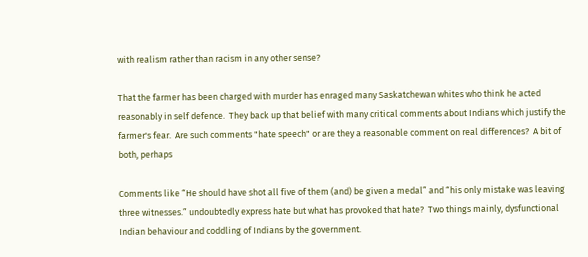with realism rather than racism in any other sense?

That the farmer has been charged with murder has enraged many Saskatchewan whites who think he acted reasonably in self defence.  They back up that belief with many critical comments about Indians which justify the farmer's fear.  Are such comments "hate speech" or are they a reasonable comment on real differences?  A bit of both, perhaps

Comments like “He should have shot all five of them (and) be given a medal” and “his only mistake was leaving three witnesses.” undoubtedly express hate but what has provoked that hate?  Two things mainly, dysfunctional Indian behaviour and coddling of Indians by the government.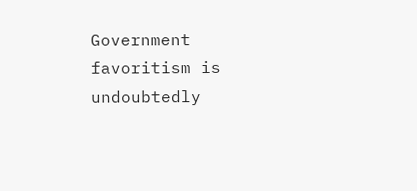Government favoritism is undoubtedly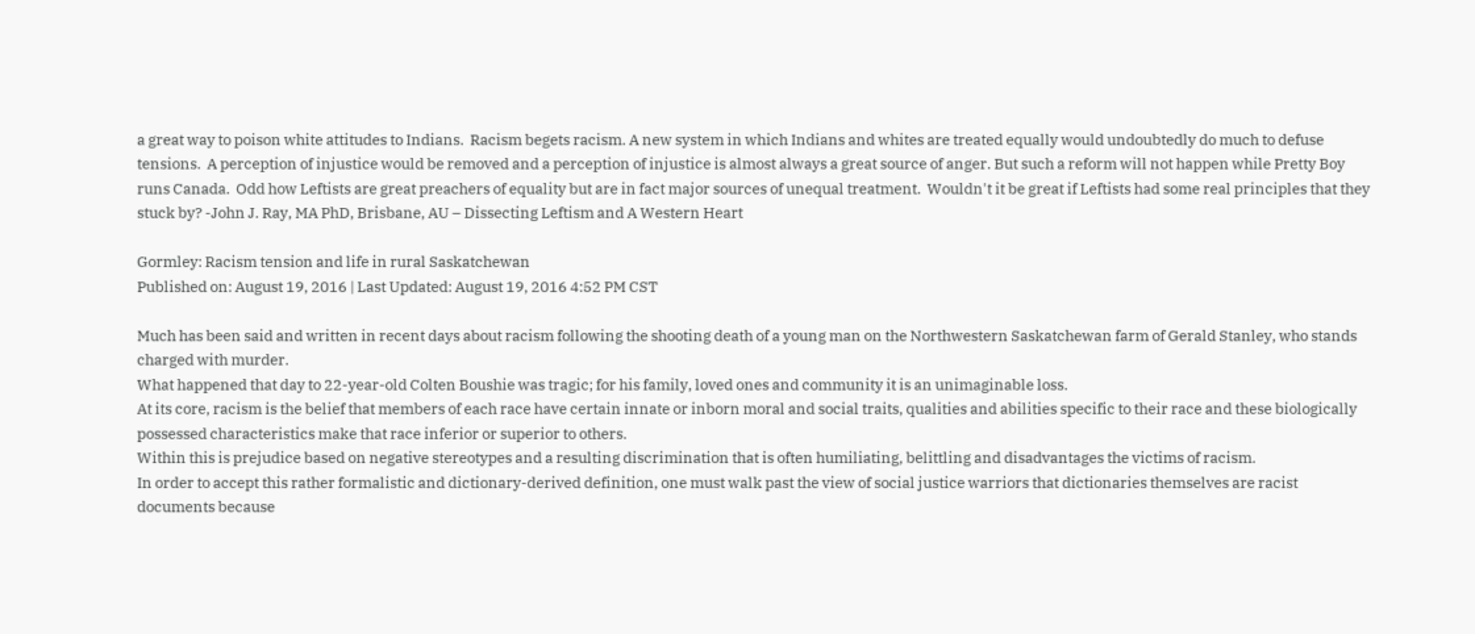a great way to poison white attitudes to Indians.  Racism begets racism. A new system in which Indians and whites are treated equally would undoubtedly do much to defuse tensions.  A perception of injustice would be removed and a perception of injustice is almost always a great source of anger. But such a reform will not happen while Pretty Boy runs Canada.  Odd how Leftists are great preachers of equality but are in fact major sources of unequal treatment.  Wouldn't it be great if Leftists had some real principles that they stuck by? -John J. Ray, MA PhD, Brisbane, AU – Dissecting Leftism and A Western Heart

Gormley: Racism tension and life in rural Saskatchewan
Published on: August 19, 2016 | Last Updated: August 19, 2016 4:52 PM CST

Much has been said and written in recent days about racism following the shooting death of a young man on the Northwestern Saskatchewan farm of Gerald Stanley, who stands charged with murder.
What happened that day to 22-year-old Colten Boushie was tragic; for his family, loved ones and community it is an unimaginable loss.
At its core, racism is the belief that members of each race have certain innate or inborn moral and social traits, qualities and abilities specific to their race and these biologically possessed characteristics make that race inferior or superior to others.
Within this is prejudice based on negative stereotypes and a resulting discrimination that is often humiliating, belittling and disadvantages the victims of racism.
In order to accept this rather formalistic and dictionary-derived definition, one must walk past the view of social justice warriors that dictionaries themselves are racist documents because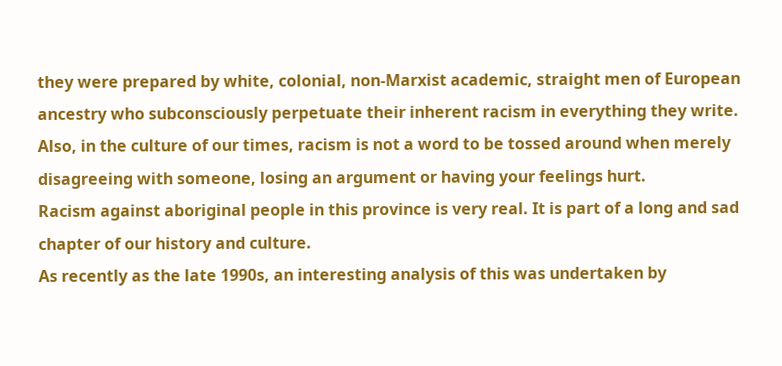they were prepared by white, colonial, non-Marxist academic, straight men of European ancestry who subconsciously perpetuate their inherent racism in everything they write.
Also, in the culture of our times, racism is not a word to be tossed around when merely disagreeing with someone, losing an argument or having your feelings hurt.
Racism against aboriginal people in this province is very real. It is part of a long and sad chapter of our history and culture.
As recently as the late 1990s, an interesting analysis of this was undertaken by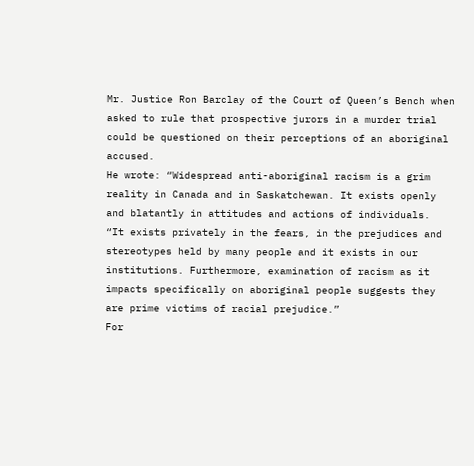Mr. Justice Ron Barclay of the Court of Queen’s Bench when asked to rule that prospective jurors in a murder trial could be questioned on their perceptions of an aboriginal accused.
He wrote: “Widespread anti-aboriginal racism is a grim reality in Canada and in Saskatchewan. It exists openly and blatantly in attitudes and actions of individuals.
“It exists privately in the fears, in the prejudices and stereotypes held by many people and it exists in our institutions. Furthermore, examination of racism as it impacts specifically on aboriginal people suggests they are prime victims of racial prejudice.”
For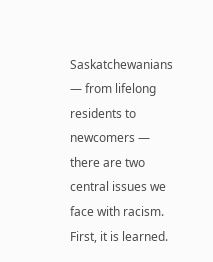Saskatchewanians — from lifelong residents to newcomers — there are two central issues we face with racism. First, it is learned.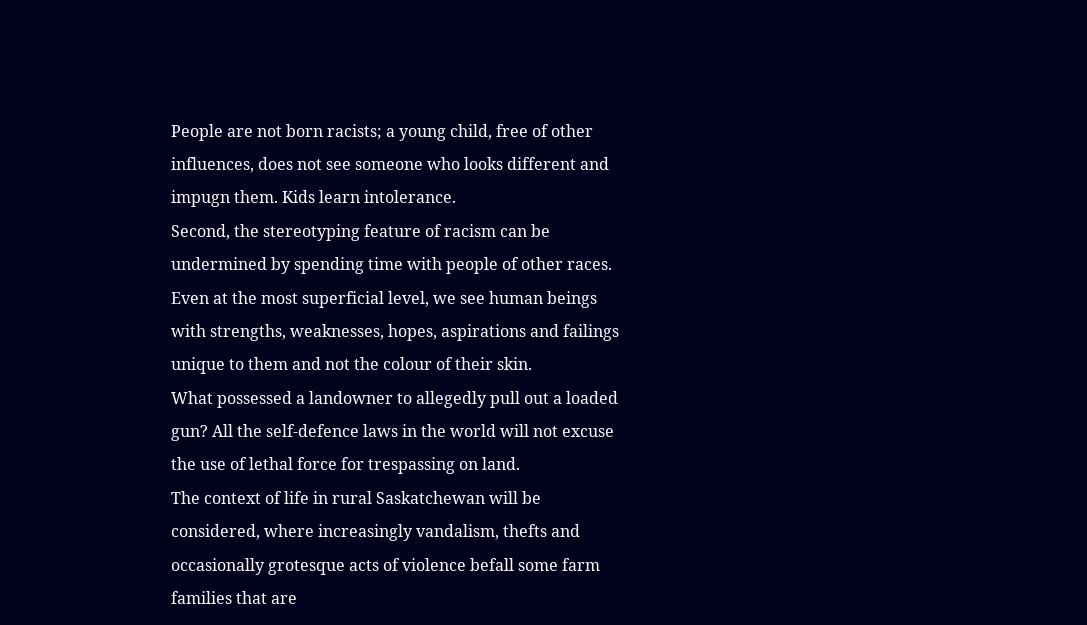People are not born racists; a young child, free of other influences, does not see someone who looks different and impugn them. Kids learn intolerance.
Second, the stereotyping feature of racism can be undermined by spending time with people of other races. Even at the most superficial level, we see human beings with strengths, weaknesses, hopes, aspirations and failings unique to them and not the colour of their skin.
What possessed a landowner to allegedly pull out a loaded gun? All the self-defence laws in the world will not excuse the use of lethal force for trespassing on land.
The context of life in rural Saskatchewan will be considered, where increasingly vandalism, thefts and occasionally grotesque acts of violence befall some farm families that are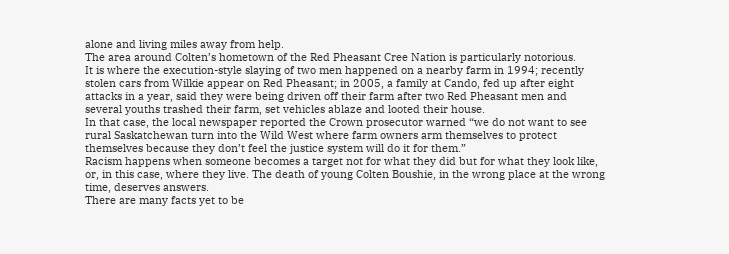alone and living miles away from help.
The area around Colten’s hometown of the Red Pheasant Cree Nation is particularly notorious.
It is where the execution-style slaying of two men happened on a nearby farm in 1994; recently stolen cars from Wilkie appear on Red Pheasant; in 2005, a family at Cando, fed up after eight attacks in a year, said they were being driven off their farm after two Red Pheasant men and several youths trashed their farm, set vehicles ablaze and looted their house.
In that case, the local newspaper reported the Crown prosecutor warned “we do not want to see rural Saskatchewan turn into the Wild West where farm owners arm themselves to protect themselves because they don’t feel the justice system will do it for them.”
Racism happens when someone becomes a target not for what they did but for what they look like, or, in this case, where they live. The death of young Colten Boushie, in the wrong place at the wrong time, deserves answers.
There are many facts yet to be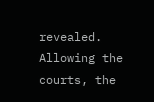revealed. Allowing the courts, the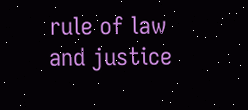rule of law and justice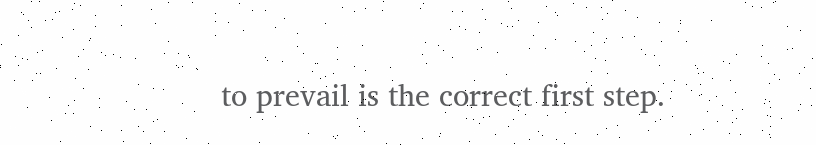to prevail is the correct first step.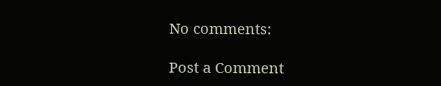No comments:

Post a Comment